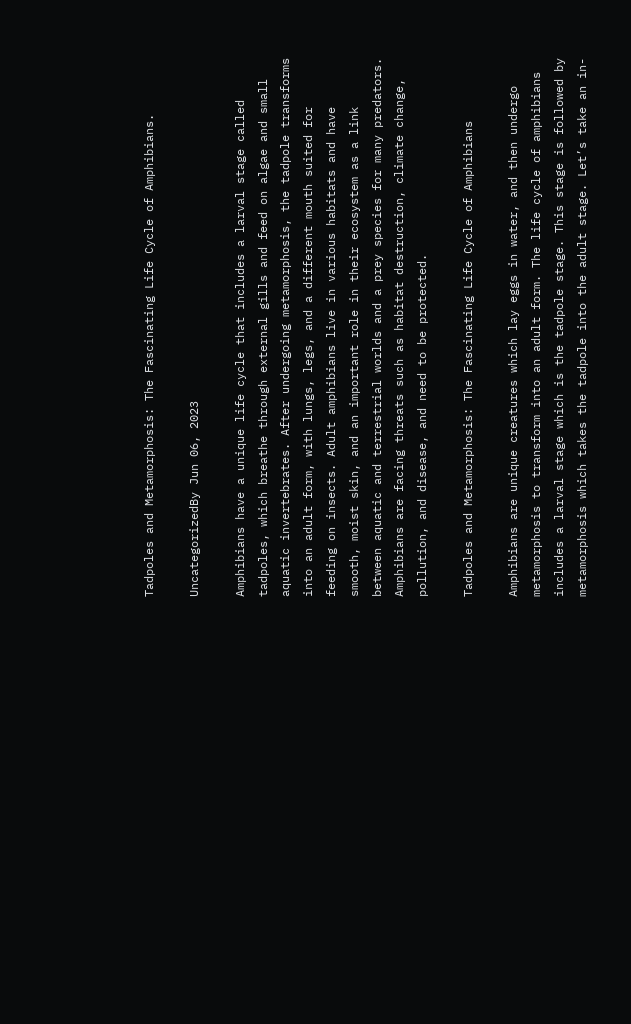Tadpoles and Metamorphosis: The Fascinating Life Cycle of Amphibians.

UncategorizedBy Jun 06, 2023

Amphibians have a unique life cycle that includes a larval stage called tadpoles, which breathe through external gills and feed on algae and small aquatic invertebrates. After undergoing metamorphosis, the tadpole transforms into an adult form, with lungs, legs, and a different mouth suited for feeding on insects. Adult amphibians live in various habitats and have smooth, moist skin, and an important role in their ecosystem as a link between aquatic and terrestrial worlds and a prey species for many predators. Amphibians are facing threats such as habitat destruction, climate change, pollution, and disease, and need to be protected.

Tadpoles and Metamorphosis: The Fascinating Life Cycle of Amphibians

Amphibians are unique creatures which lay eggs in water, and then undergo metamorphosis to transform into an adult form. The life cycle of amphibians includes a larval stage which is the tadpole stage. This stage is followed by metamorphosis which takes the tadpole into the adult stage. Let’s take an in-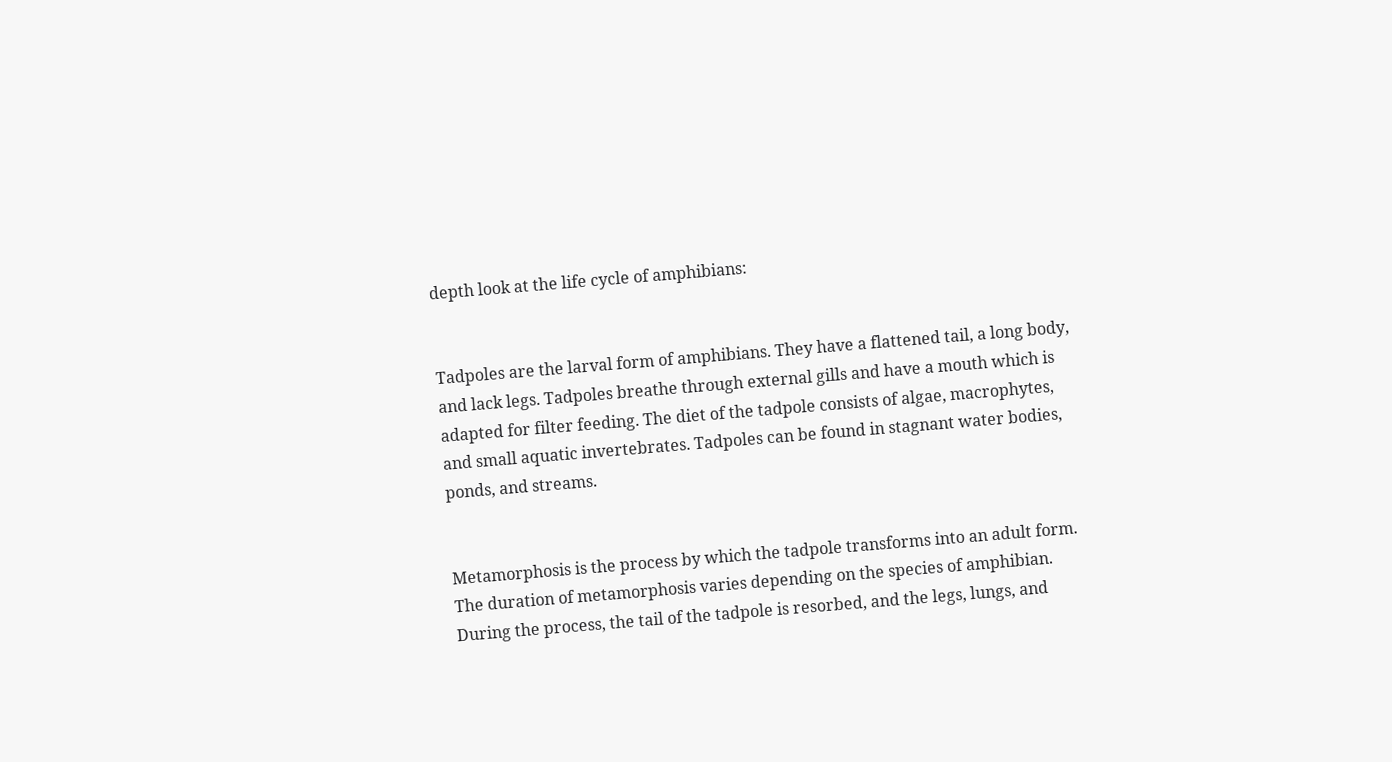depth look at the life cycle of amphibians:


Tadpoles are the larval form of amphibians. They have a flattened tail, a long body, and lack legs. Tadpoles breathe through external gills and have a mouth which is adapted for filter feeding. The diet of the tadpole consists of algae, macrophytes, and small aquatic invertebrates. Tadpoles can be found in stagnant water bodies, ponds, and streams.


Metamorphosis is the process by which the tadpole transforms into an adult form. The duration of metamorphosis varies depending on the species of amphibian. During the process, the tail of the tadpole is resorbed, and the legs, lungs, and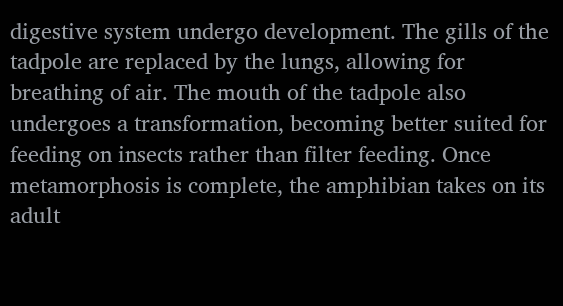digestive system undergo development. The gills of the tadpole are replaced by the lungs, allowing for breathing of air. The mouth of the tadpole also undergoes a transformation, becoming better suited for feeding on insects rather than filter feeding. Once metamorphosis is complete, the amphibian takes on its adult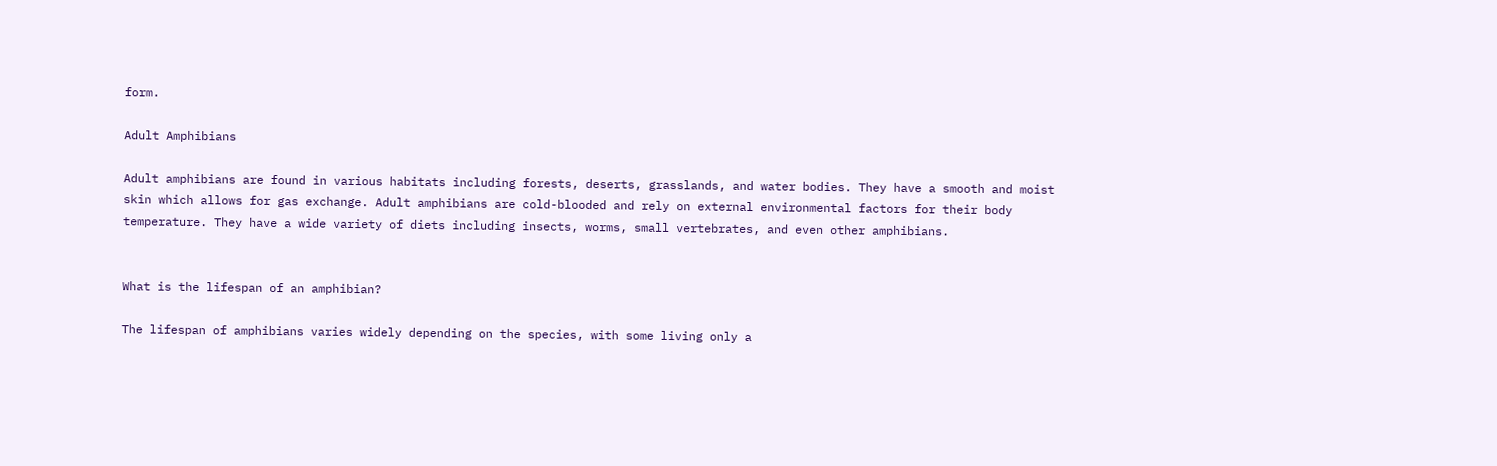form.

Adult Amphibians

Adult amphibians are found in various habitats including forests, deserts, grasslands, and water bodies. They have a smooth and moist skin which allows for gas exchange. Adult amphibians are cold-blooded and rely on external environmental factors for their body temperature. They have a wide variety of diets including insects, worms, small vertebrates, and even other amphibians.


What is the lifespan of an amphibian?

The lifespan of amphibians varies widely depending on the species, with some living only a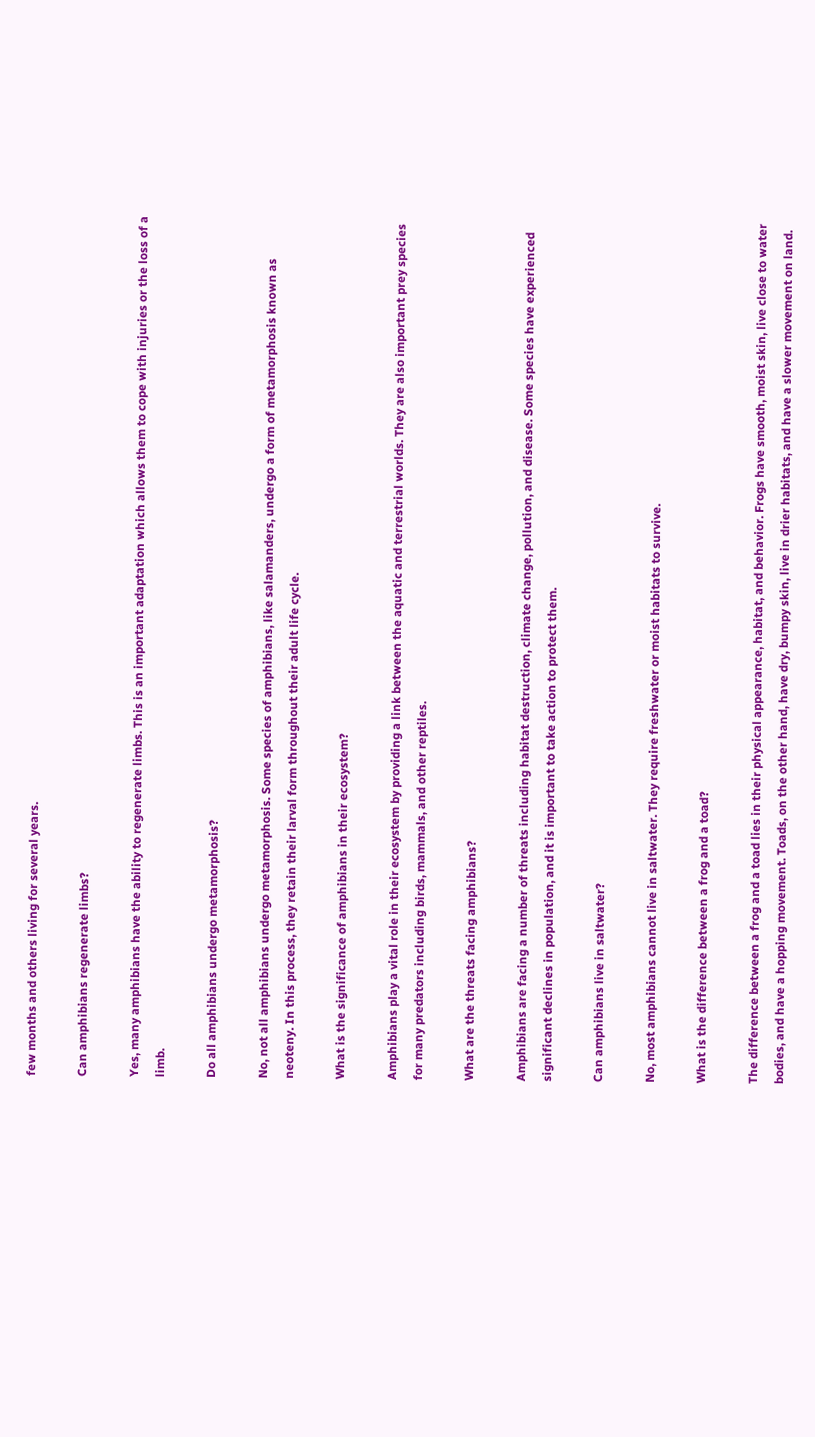few months and others living for several years.

Can amphibians regenerate limbs?

Yes, many amphibians have the ability to regenerate limbs. This is an important adaptation which allows them to cope with injuries or the loss of a limb.

Do all amphibians undergo metamorphosis?

No, not all amphibians undergo metamorphosis. Some species of amphibians, like salamanders, undergo a form of metamorphosis known as neoteny. In this process, they retain their larval form throughout their adult life cycle.

What is the significance of amphibians in their ecosystem?

Amphibians play a vital role in their ecosystem by providing a link between the aquatic and terrestrial worlds. They are also important prey species for many predators including birds, mammals, and other reptiles.

What are the threats facing amphibians?

Amphibians are facing a number of threats including habitat destruction, climate change, pollution, and disease. Some species have experienced significant declines in population, and it is important to take action to protect them.

Can amphibians live in saltwater?

No, most amphibians cannot live in saltwater. They require freshwater or moist habitats to survive.

What is the difference between a frog and a toad?

The difference between a frog and a toad lies in their physical appearance, habitat, and behavior. Frogs have smooth, moist skin, live close to water bodies, and have a hopping movement. Toads, on the other hand, have dry, bumpy skin, live in drier habitats, and have a slower movement on land.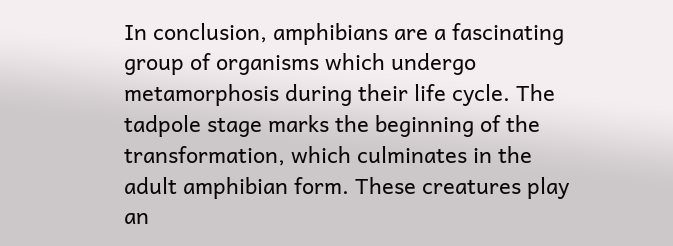In conclusion, amphibians are a fascinating group of organisms which undergo metamorphosis during their life cycle. The tadpole stage marks the beginning of the transformation, which culminates in the adult amphibian form. These creatures play an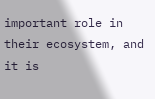important role in their ecosystem, and it is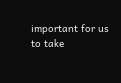important for us to take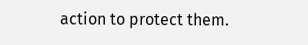action to protect them.